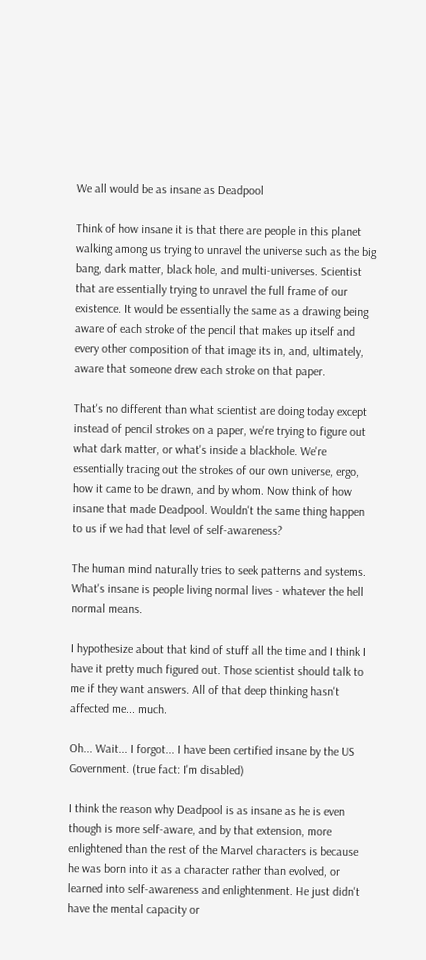We all would be as insane as Deadpool

Think of how insane it is that there are people in this planet walking among us trying to unravel the universe such as the big bang, dark matter, black hole, and multi-universes. Scientist that are essentially trying to unravel the full frame of our existence. It would be essentially the same as a drawing being aware of each stroke of the pencil that makes up itself and every other composition of that image its in, and, ultimately, aware that someone drew each stroke on that paper.

That's no different than what scientist are doing today except instead of pencil strokes on a paper, we're trying to figure out what dark matter, or what's inside a blackhole. We're essentially tracing out the strokes of our own universe, ergo, how it came to be drawn, and by whom. Now think of how insane that made Deadpool. Wouldn't the same thing happen to us if we had that level of self-awareness?

The human mind naturally tries to seek patterns and systems. What's insane is people living normal lives - whatever the hell normal means.

I hypothesize about that kind of stuff all the time and I think I have it pretty much figured out. Those scientist should talk to me if they want answers. All of that deep thinking hasn't affected me... much.

Oh... Wait... I forgot... I have been certified insane by the US Government. (true fact: I'm disabled)

I think the reason why Deadpool is as insane as he is even though is more self-aware, and by that extension, more enlightened than the rest of the Marvel characters is because he was born into it as a character rather than evolved, or learned into self-awareness and enlightenment. He just didn't have the mental capacity or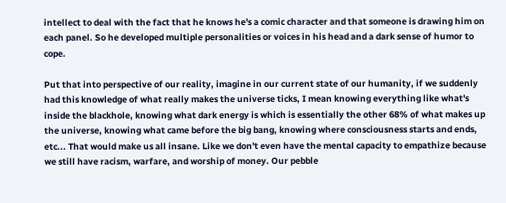intellect to deal with the fact that he knows he's a comic character and that someone is drawing him on each panel. So he developed multiple personalities or voices in his head and a dark sense of humor to cope.

Put that into perspective of our reality, imagine in our current state of our humanity, if we suddenly had this knowledge of what really makes the universe ticks, I mean knowing everything like what's inside the blackhole, knowing what dark energy is which is essentially the other 68% of what makes up the universe, knowing what came before the big bang, knowing where consciousness starts and ends, etc... That would make us all insane. Like we don't even have the mental capacity to empathize because we still have racism, warfare, and worship of money. Our pebble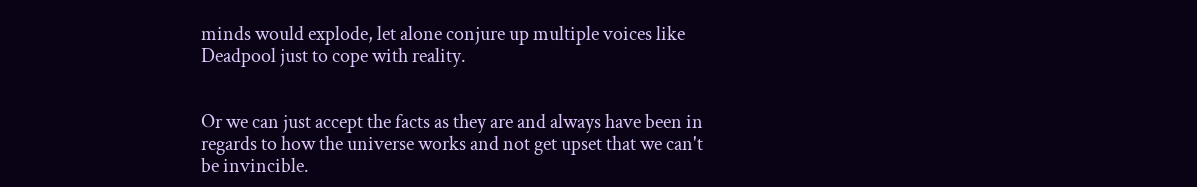minds would explode, let alone conjure up multiple voices like Deadpool just to cope with reality.


Or we can just accept the facts as they are and always have been in regards to how the universe works and not get upset that we can't be invincible.